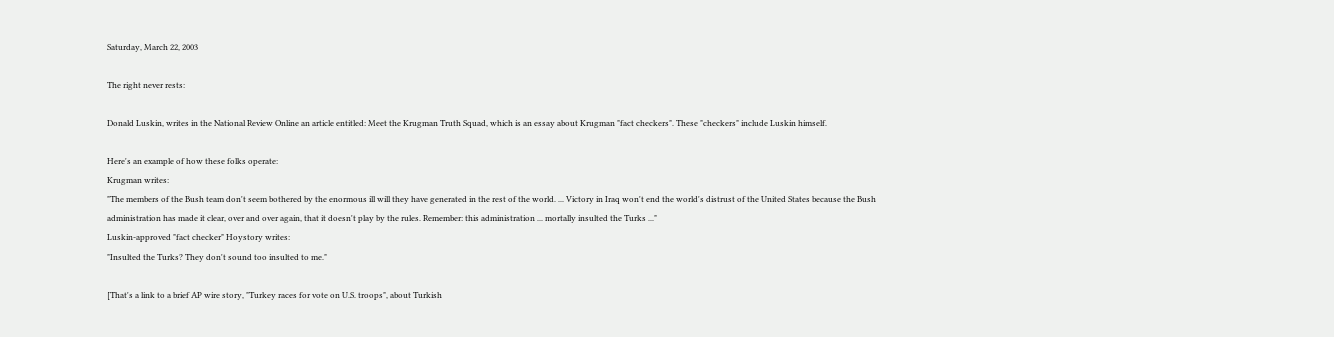Saturday, March 22, 2003

The right never rests:

Donald Luskin, writes in the National Review Online an article entitled: Meet the Krugman Truth Squad, which is an essay about Krugman "fact checkers". These "checkers" include Luskin himself.

Here's an example of how these folks operate:
Krugman writes:
"The members of the Bush team don't seem bothered by the enormous ill will they have generated in the rest of the world. ... Victory in Iraq won't end the world's distrust of the United States because the Bush administration has made it clear, over and over again, that it doesn't play by the rules. Remember: this administration ... mortally insulted the Turks ..."
Luskin-approved "fact checker" Hoystory writes:
"Insulted the Turks? They don't sound too insulted to me."

[That's a link to a brief AP wire story, "Turkey races for vote on U.S. troops", about Turkish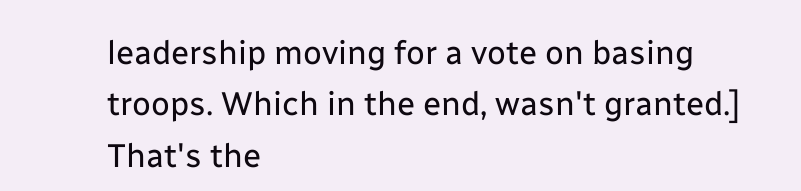leadership moving for a vote on basing troops. Which in the end, wasn't granted.]
That's the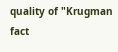quality of "Krugman fact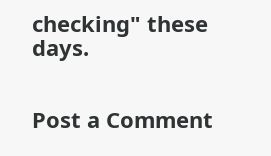checking" these days.


Post a Comment